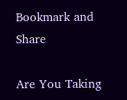Bookmark and Share

Are You Taking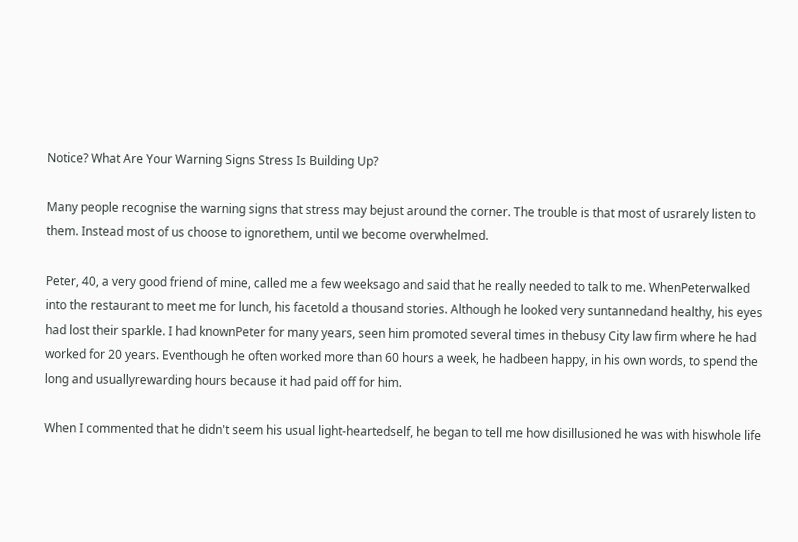Notice? What Are Your Warning Signs Stress Is Building Up?

Many people recognise the warning signs that stress may bejust around the corner. The trouble is that most of usrarely listen to them. Instead most of us choose to ignorethem, until we become overwhelmed.

Peter, 40, a very good friend of mine, called me a few weeksago and said that he really needed to talk to me. WhenPeterwalked into the restaurant to meet me for lunch, his facetold a thousand stories. Although he looked very suntannedand healthy, his eyes had lost their sparkle. I had knownPeter for many years, seen him promoted several times in thebusy City law firm where he had worked for 20 years. Eventhough he often worked more than 60 hours a week, he hadbeen happy, in his own words, to spend the long and usuallyrewarding hours because it had paid off for him.

When I commented that he didn't seem his usual light-heartedself, he began to tell me how disillusioned he was with hiswhole life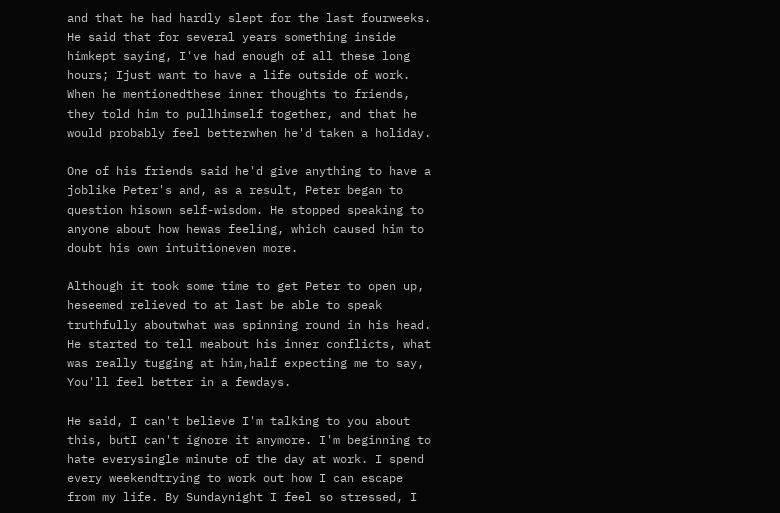and that he had hardly slept for the last fourweeks. He said that for several years something inside himkept saying, I've had enough of all these long hours; Ijust want to have a life outside of work. When he mentionedthese inner thoughts to friends, they told him to pullhimself together, and that he would probably feel betterwhen he'd taken a holiday.

One of his friends said he'd give anything to have a joblike Peter's and, as a result, Peter began to question hisown self-wisdom. He stopped speaking to anyone about how hewas feeling, which caused him to doubt his own intuitioneven more.

Although it took some time to get Peter to open up, heseemed relieved to at last be able to speak truthfully aboutwhat was spinning round in his head. He started to tell meabout his inner conflicts, what was really tugging at him,half expecting me to say, You'll feel better in a fewdays.

He said, I can't believe I'm talking to you about this, butI can't ignore it anymore. I'm beginning to hate everysingle minute of the day at work. I spend every weekendtrying to work out how I can escape from my life. By Sundaynight I feel so stressed, I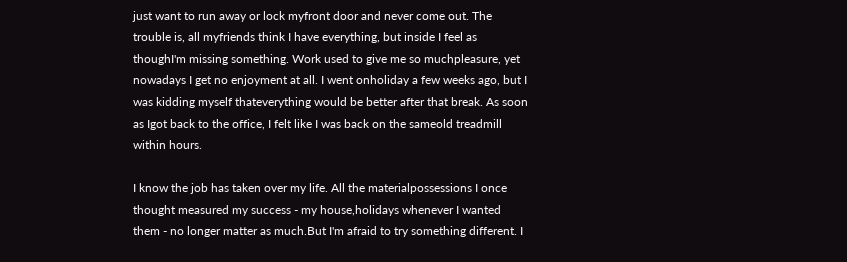just want to run away or lock myfront door and never come out. The trouble is, all myfriends think I have everything, but inside I feel as thoughI'm missing something. Work used to give me so muchpleasure, yet nowadays I get no enjoyment at all. I went onholiday a few weeks ago, but I was kidding myself thateverything would be better after that break. As soon as Igot back to the office, I felt like I was back on the sameold treadmill within hours.

I know the job has taken over my life. All the materialpossessions I once thought measured my success - my house,holidays whenever I wanted them - no longer matter as much.But I'm afraid to try something different. I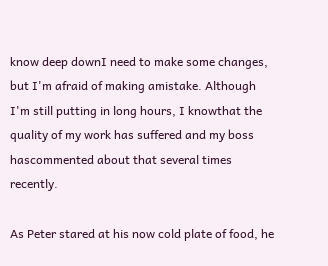know deep downI need to make some changes, but I'm afraid of making amistake. Although I'm still putting in long hours, I knowthat the quality of my work has suffered and my boss hascommented about that several times recently.

As Peter stared at his now cold plate of food, he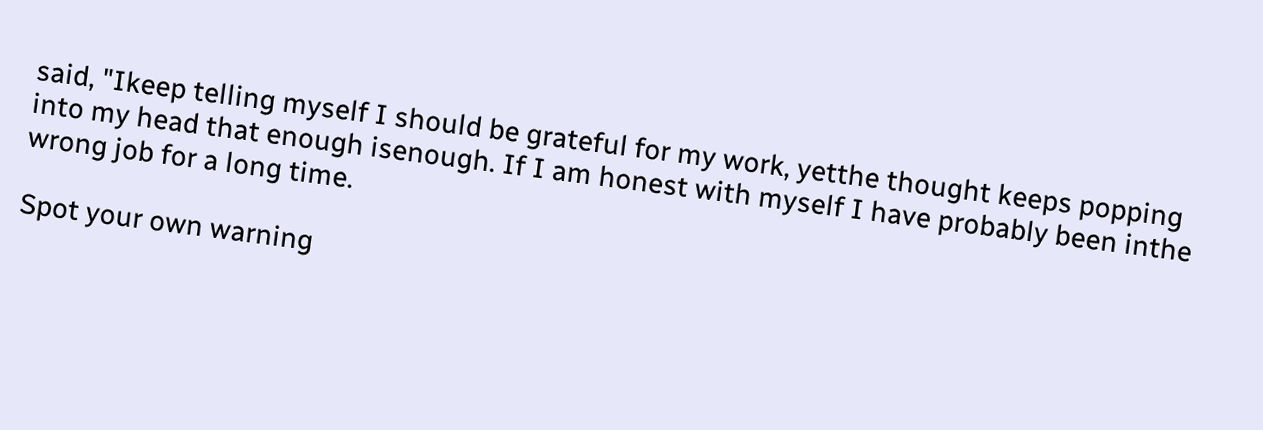said, "Ikeep telling myself I should be grateful for my work, yetthe thought keeps popping into my head that enough isenough. If I am honest with myself I have probably been inthe wrong job for a long time.

Spot your own warning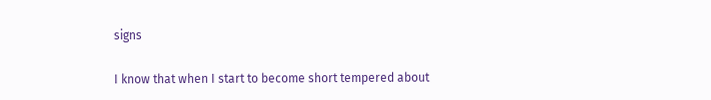signs

I know that when I start to become short tempered about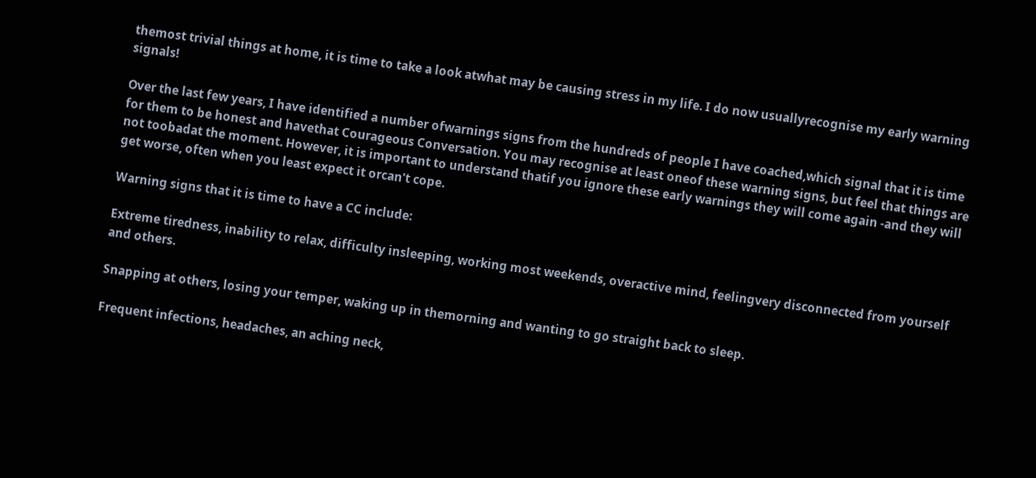themost trivial things at home, it is time to take a look atwhat may be causing stress in my life. I do now usuallyrecognise my early warning signals!

Over the last few years, I have identified a number ofwarnings signs from the hundreds of people I have coached,which signal that it is time for them to be honest and havethat Courageous Conversation. You may recognise at least oneof these warning signs, but feel that things are not toobadat the moment. However, it is important to understand thatif you ignore these early warnings they will come again -and they will get worse, often when you least expect it orcan't cope.

Warning signs that it is time to have a CC include:

Extreme tiredness, inability to relax, difficulty insleeping, working most weekends, overactive mind, feelingvery disconnected from yourself and others.

Snapping at others, losing your temper, waking up in themorning and wanting to go straight back to sleep.

Frequent infections, headaches, an aching neck,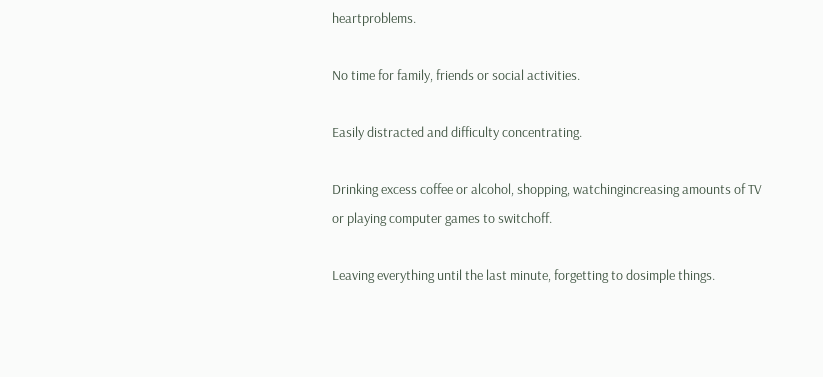heartproblems.

No time for family, friends or social activities.

Easily distracted and difficulty concentrating.

Drinking excess coffee or alcohol, shopping, watchingincreasing amounts of TV or playing computer games to switchoff.

Leaving everything until the last minute, forgetting to dosimple things.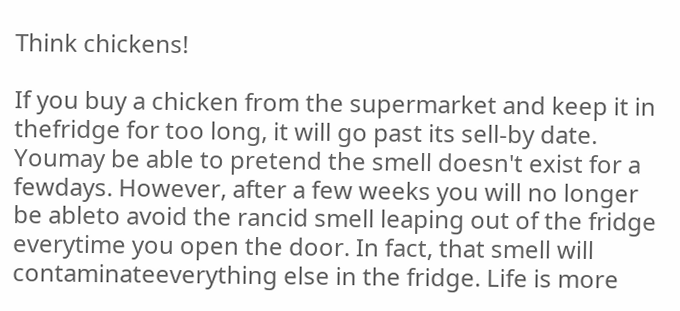Think chickens!

If you buy a chicken from the supermarket and keep it in thefridge for too long, it will go past its sell-by date. Youmay be able to pretend the smell doesn't exist for a fewdays. However, after a few weeks you will no longer be ableto avoid the rancid smell leaping out of the fridge everytime you open the door. In fact, that smell will contaminateeverything else in the fridge. Life is more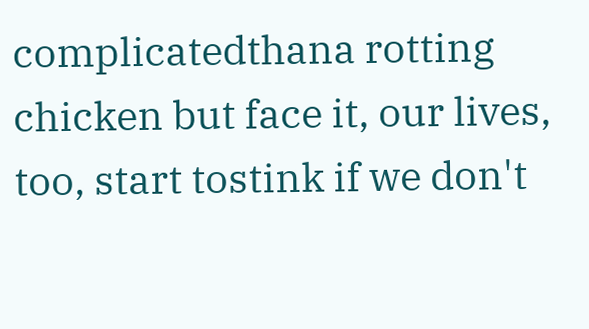complicatedthana rotting chicken but face it, our lives, too, start tostink if we don't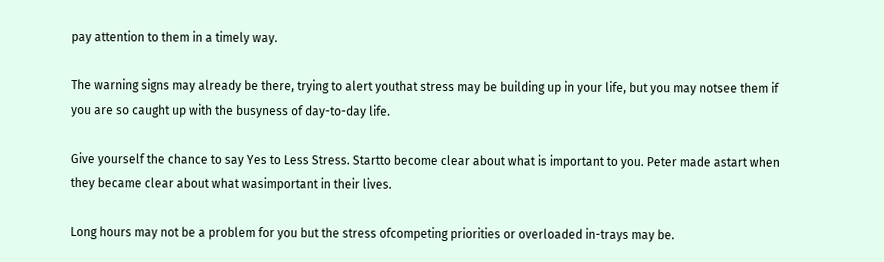pay attention to them in a timely way.

The warning signs may already be there, trying to alert youthat stress may be building up in your life, but you may notsee them if you are so caught up with the busyness of day-to-day life.

Give yourself the chance to say Yes to Less Stress. Startto become clear about what is important to you. Peter made astart when they became clear about what wasimportant in their lives.

Long hours may not be a problem for you but the stress ofcompeting priorities or overloaded in-trays may be.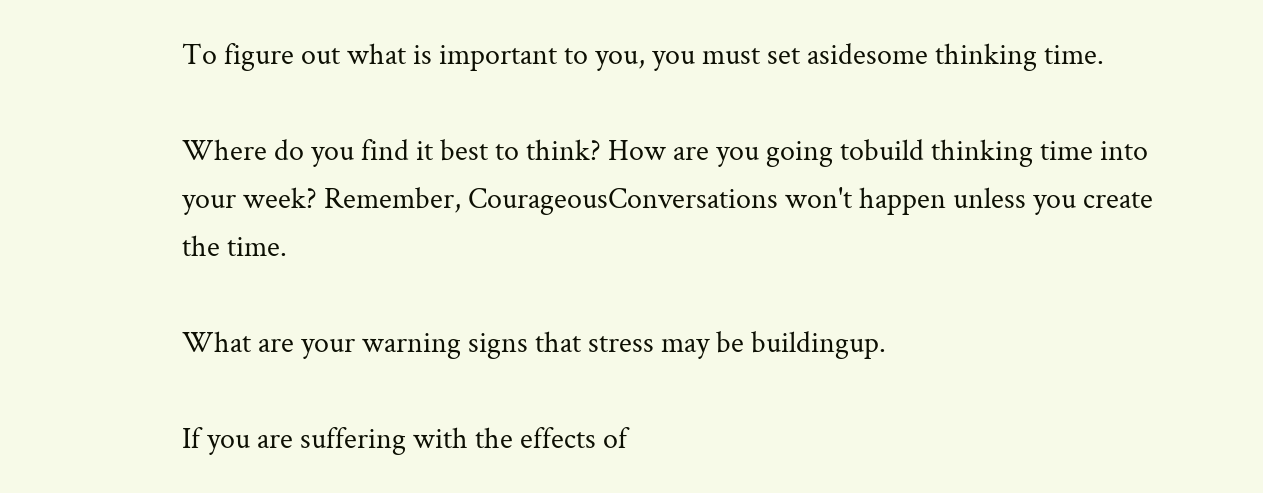To figure out what is important to you, you must set asidesome thinking time.

Where do you find it best to think? How are you going tobuild thinking time into your week? Remember, CourageousConversations won't happen unless you create the time.

What are your warning signs that stress may be buildingup.

If you are suffering with the effects of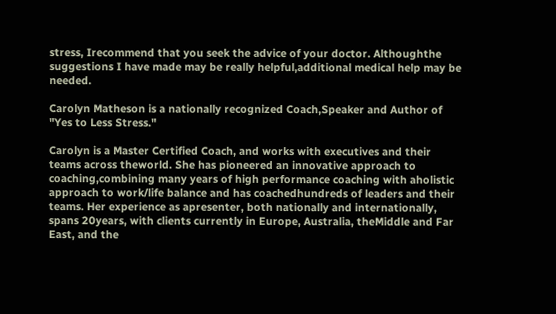stress, Irecommend that you seek the advice of your doctor. Althoughthe suggestions I have made may be really helpful,additional medical help may be needed.

Carolyn Matheson is a nationally recognized Coach,Speaker and Author of "Yes to Less Stress."

Carolyn is a Master Certified Coach, and works with executives and their teams across theworld. She has pioneered an innovative approach to coaching,combining many years of high performance coaching with aholistic approach to work/life balance and has coachedhundreds of leaders and their teams. Her experience as apresenter, both nationally and internationally, spans 20years, with clients currently in Europe, Australia, theMiddle and Far East, and the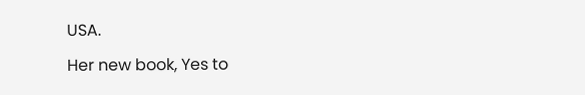USA.

Her new book, Yes to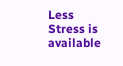Less Stress is available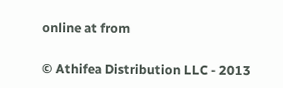online at from

© Athifea Distribution LLC - 2013